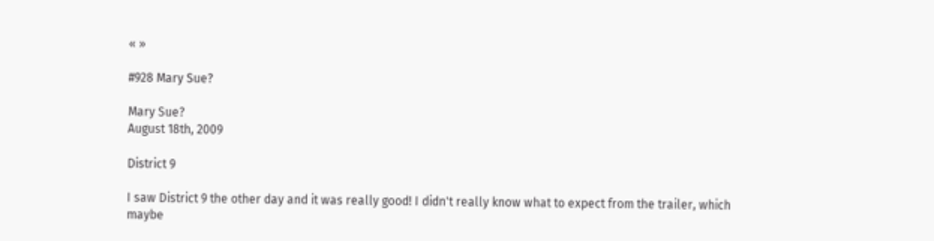« »

#928 Mary Sue?

Mary Sue?
August 18th, 2009

District 9

I saw District 9 the other day and it was really good! I didn't really know what to expect from the trailer, which maybe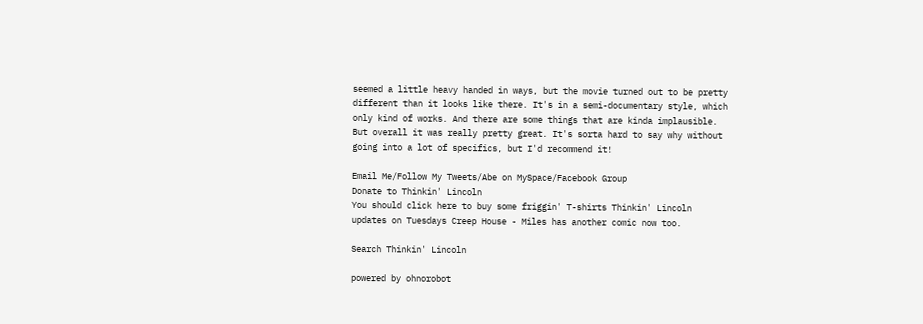seemed a little heavy handed in ways, but the movie turned out to be pretty different than it looks like there. It's in a semi-documentary style, which only kind of works. And there are some things that are kinda implausible. But overall it was really pretty great. It's sorta hard to say why without going into a lot of specifics, but I'd recommend it!

Email Me/Follow My Tweets/Abe on MySpace/Facebook Group
Donate to Thinkin' Lincoln
You should click here to buy some friggin' T-shirts Thinkin' Lincoln updates on Tuesdays Creep House - Miles has another comic now too.

Search Thinkin' Lincoln

powered by ohnorobot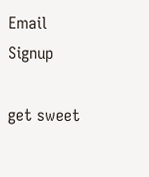Email Signup

get sweet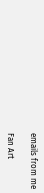emails from me

Fan Art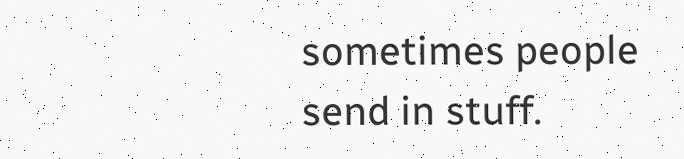sometimes people send in stuff.